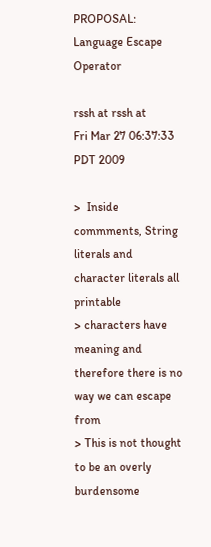PROPOSAL: Language Escape Operator

rssh at rssh at
Fri Mar 27 06:37:33 PDT 2009

>  Inside commments, String literals and character literals all printable
> characters have meaning and therefore there is no way we can escape from
> This is not thought to be an overly burdensome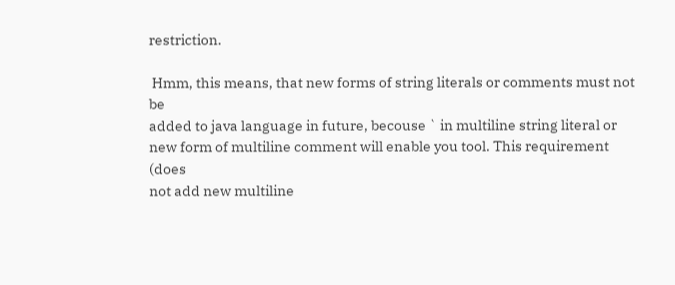restriction.

 Hmm, this means, that new forms of string literals or comments must not be
added to java language in future, becouse ` in multiline string literal or
new form of multiline comment will enable you tool. This requirement (does
not add new multiline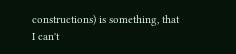constructions) is something, that  I can't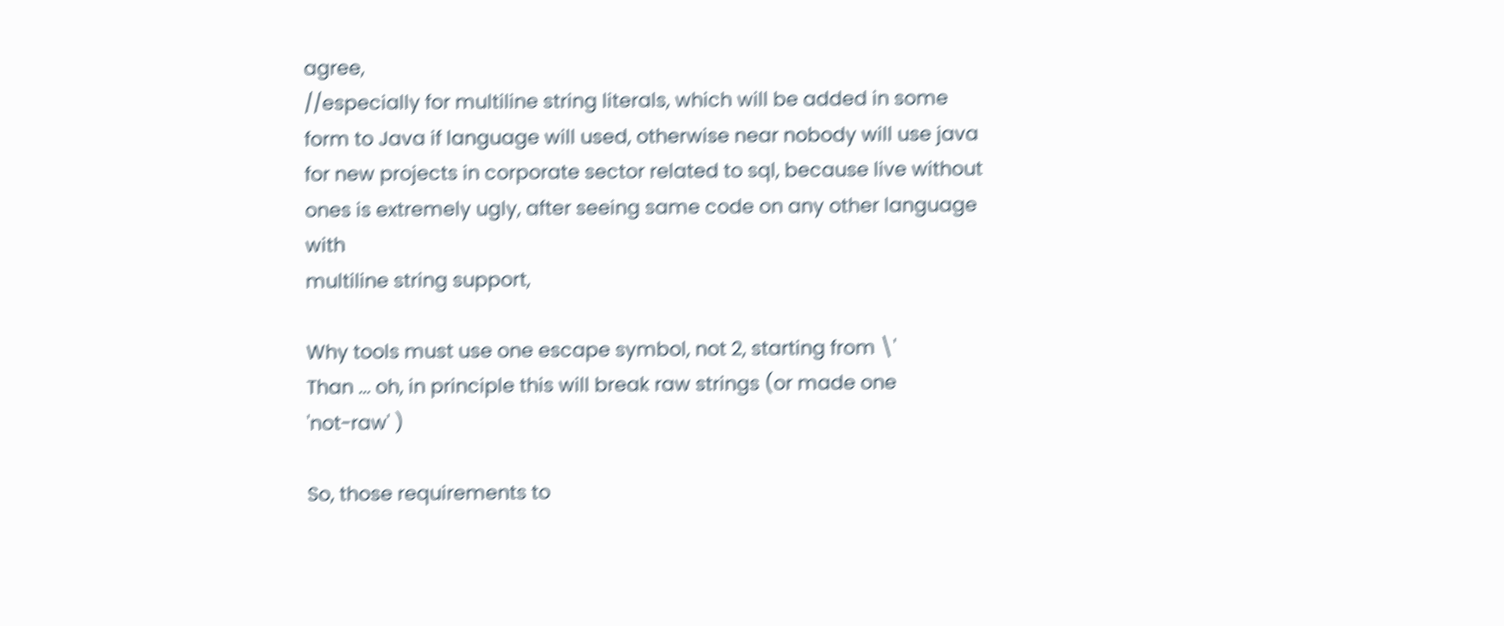agree,
//especially for multiline string literals, which will be added in some
form to Java if language will used, otherwise near nobody will use java
for new projects in corporate sector related to sql, because live without
ones is extremely ugly, after seeing same code on any other language with
multiline string support,

Why tools must use one escape symbol, not 2, starting from \'
Than ... oh, in principle this will break raw strings (or made one
'not-raw' )

So, those requirements to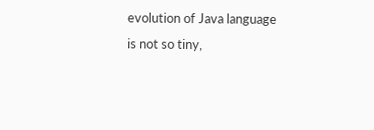evolution of Java language is not so tiny,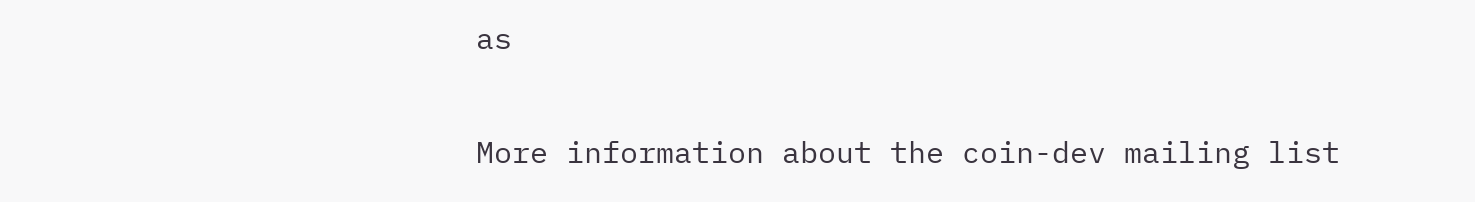as

More information about the coin-dev mailing list